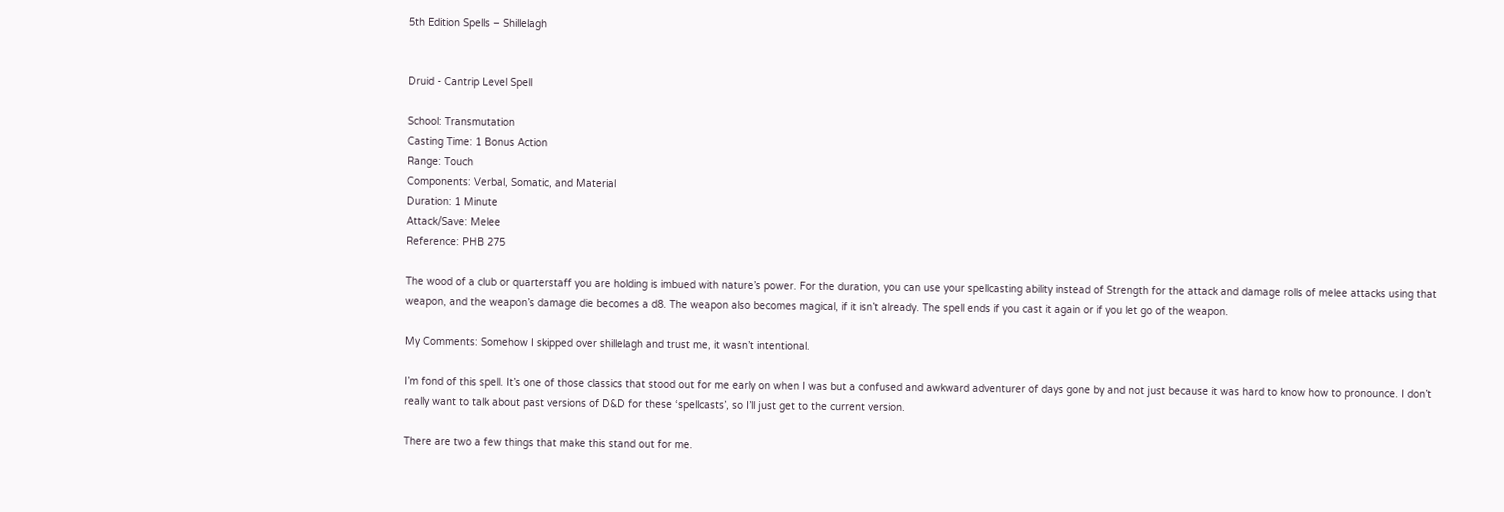5th Edition Spells – Shillelagh


Druid - Cantrip Level Spell

School: Transmutation
Casting Time: 1 Bonus Action
Range: Touch
Components: Verbal, Somatic, and Material
Duration: 1 Minute
Attack/Save: Melee
Reference: PHB 275

The wood of a club or quarterstaff you are holding is imbued with nature’s power. For the duration, you can use your spellcasting ability instead of Strength for the attack and damage rolls of melee attacks using that weapon, and the weapon’s damage die becomes a d8. The weapon also becomes magical, if it isn’t already. The spell ends if you cast it again or if you let go of the weapon.

My Comments: Somehow I skipped over shillelagh and trust me, it wasn’t intentional.

I’m fond of this spell. It’s one of those classics that stood out for me early on when I was but a confused and awkward adventurer of days gone by and not just because it was hard to know how to pronounce. I don’t really want to talk about past versions of D&D for these ‘spellcasts’, so I’ll just get to the current version.

There are two a few things that make this stand out for me.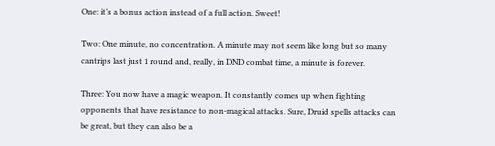One: it’s a bonus action instead of a full action. Sweet!

Two: One minute, no concentration. A minute may not seem like long but so many cantrips last just 1 round and, really, in DND combat time, a minute is forever.

Three: You now have a magic weapon. It constantly comes up when fighting opponents that have resistance to non-magical attacks. Sure, Druid spells attacks can be great, but they can also be a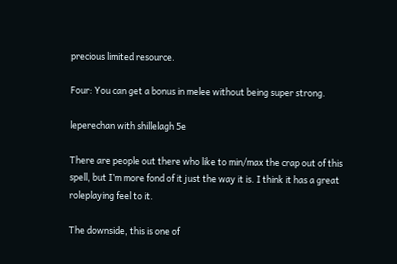precious limited resource.

Four: You can get a bonus in melee without being super strong.

leperechan with shillelagh 5e

There are people out there who like to min/max the crap out of this spell, but I’m more fond of it just the way it is. I think it has a great roleplaying feel to it.

The downside, this is one of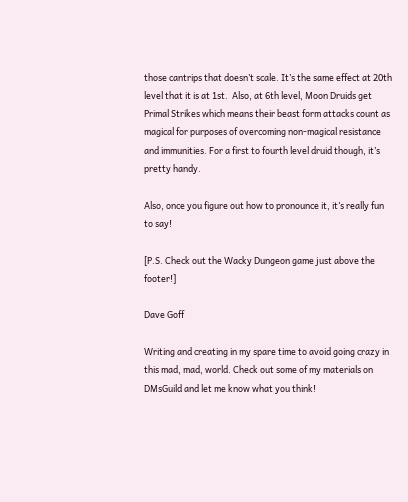those cantrips that doesn’t scale. It’s the same effect at 20th level that it is at 1st.  Also, at 6th level, Moon Druids get Primal Strikes which means their beast form attacks count as magical for purposes of overcoming non-magical resistance and immunities. For a first to fourth level druid though, it’s pretty handy.

Also, once you figure out how to pronounce it, it’s really fun to say!

[P.S. Check out the Wacky Dungeon game just above the footer!]

Dave Goff

Writing and creating in my spare time to avoid going crazy in this mad, mad, world. Check out some of my materials on DMsGuild and let me know what you think!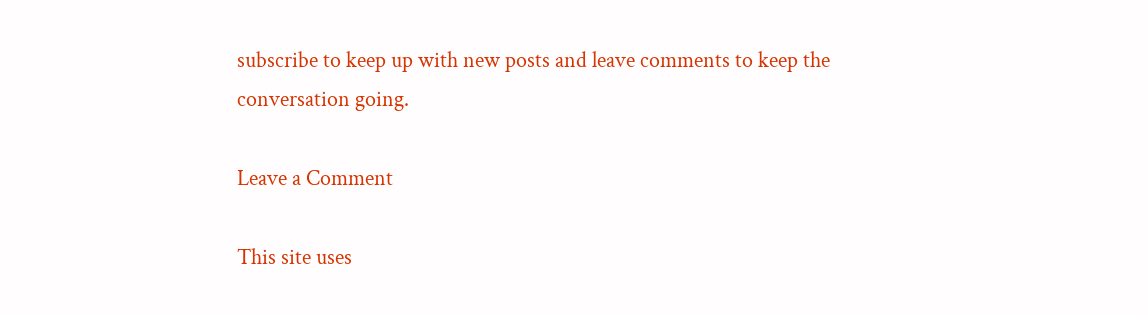subscribe to keep up with new posts and leave comments to keep the conversation going.

Leave a Comment

This site uses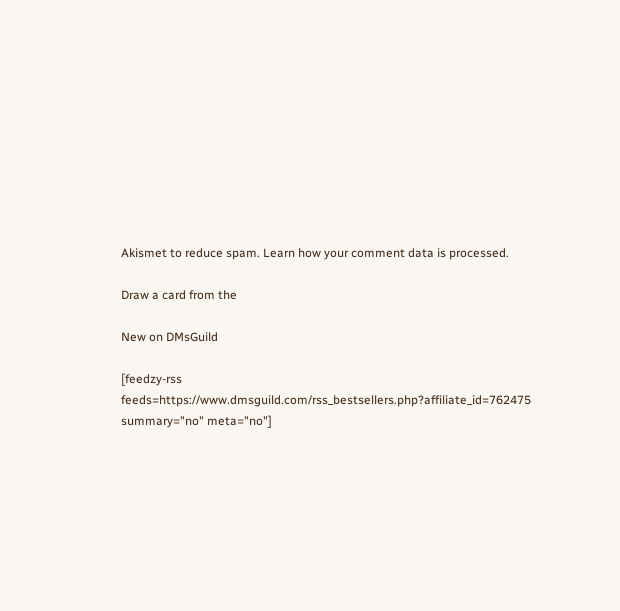Akismet to reduce spam. Learn how your comment data is processed.

Draw a card from the

New on DMsGuild

[feedzy-rss feeds=https://www.dmsguild.com/rss_bestsellers.php?affiliate_id=762475 summary="no" meta="no"]